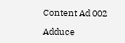Content Ad 002

Adduce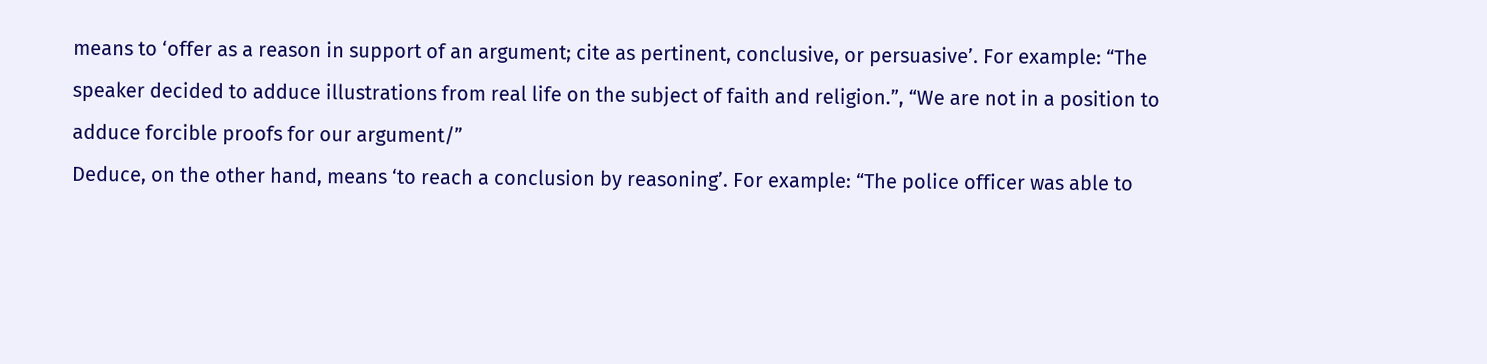means to ‘offer as a reason in support of an argument; cite as pertinent, conclusive, or persuasive’. For example: “The speaker decided to adduce illustrations from real life on the subject of faith and religion.”, “We are not in a position to adduce forcible proofs for our argument/”
Deduce, on the other hand, means ‘to reach a conclusion by reasoning’. For example: “The police officer was able to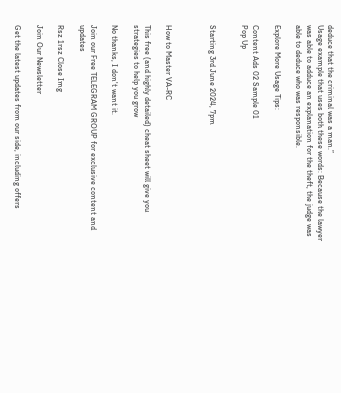deduce that the criminal was a man.”
Usage example that uses both these words: Because the lawyer was able to adduce an explanation for the theft, the judge was able to deduce who was responsible.

Explore More Usage Tips:

Content Ads 02 Sample 01
Pop Up


Starting 3rd June 2024, 7pm



How to Master VA-RC

This free (and highly detailed) cheat sheet will give you strategies to help you grow

No thanks, I don't want it.

Join our Free TELEGRAM GROUP for exclusive content and updates

Rsz 1rsz Close Img

Join Our Newsletter

Get the latest updates from our side, including offers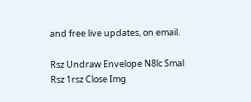and free live updates, on email.

Rsz Undraw Envelope N8lc Smal
Rsz 1rsz Close Img